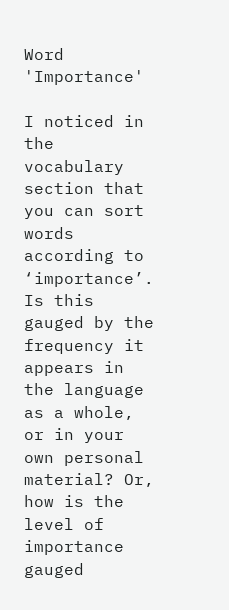Word 'Importance'

I noticed in the vocabulary section that you can sort words according to ‘importance’. Is this gauged by the frequency it appears in the language as a whole, or in your own personal material? Or, how is the level of importance gauged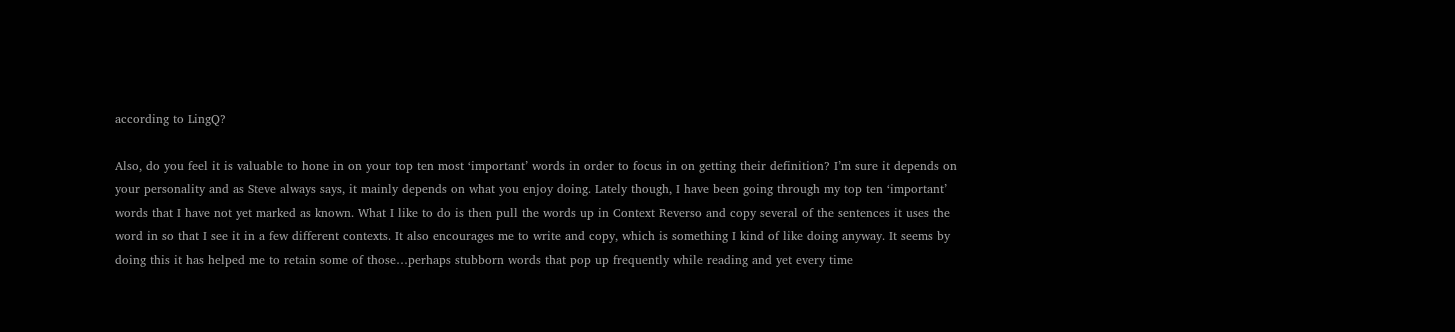according to LingQ?

Also, do you feel it is valuable to hone in on your top ten most ‘important’ words in order to focus in on getting their definition? I’m sure it depends on your personality and as Steve always says, it mainly depends on what you enjoy doing. Lately though, I have been going through my top ten ‘important’ words that I have not yet marked as known. What I like to do is then pull the words up in Context Reverso and copy several of the sentences it uses the word in so that I see it in a few different contexts. It also encourages me to write and copy, which is something I kind of like doing anyway. It seems by doing this it has helped me to retain some of those…perhaps stubborn words that pop up frequently while reading and yet every time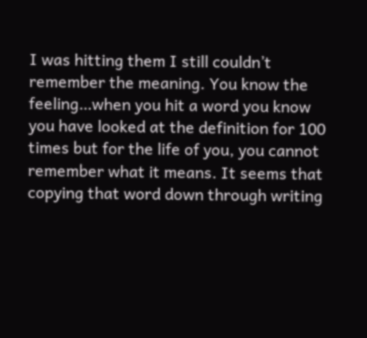I was hitting them I still couldn’t remember the meaning. You know the feeling…when you hit a word you know you have looked at the definition for 100 times but for the life of you, you cannot remember what it means. It seems that copying that word down through writing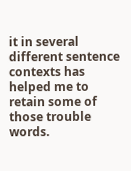it in several different sentence contexts has helped me to retain some of those trouble words.